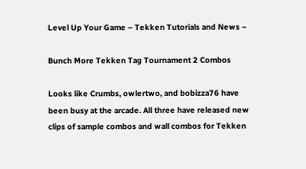Level Up Your Game – Tekken Tutorials and News –

Bunch More Tekken Tag Tournament 2 Combos

Looks like Crumbs, owlertwo, and bobizza76 have been busy at the arcade. All three have released new clips of sample combos and wall combos for Tekken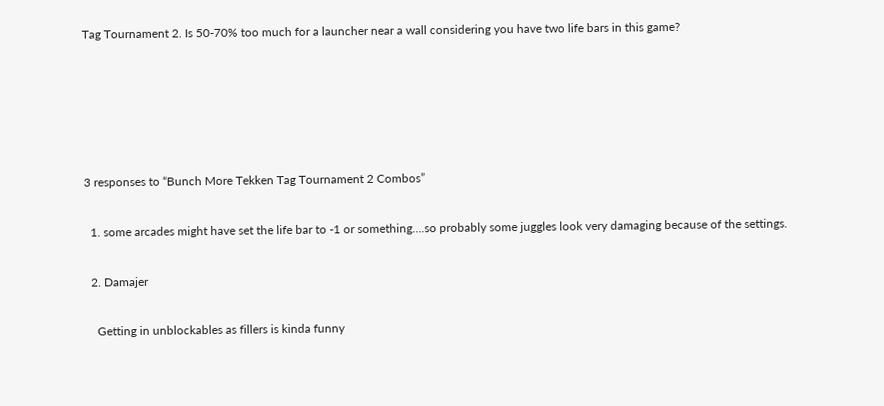Tag Tournament 2. Is 50-70% too much for a launcher near a wall considering you have two life bars in this game?





3 responses to “Bunch More Tekken Tag Tournament 2 Combos”

  1. some arcades might have set the life bar to -1 or something….so probably some juggles look very damaging because of the settings.

  2. Damajer

    Getting in unblockables as fillers is kinda funny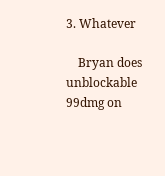3. Whatever

    Bryan does unblockable 99dmg on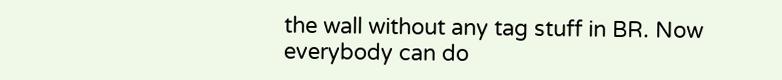the wall without any tag stuff in BR. Now everybody can do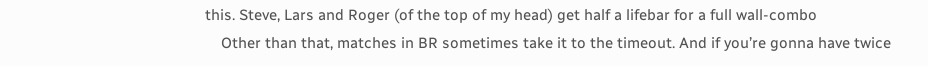this. Steve, Lars and Roger (of the top of my head) get half a lifebar for a full wall-combo
    Other than that, matches in BR sometimes take it to the timeout. And if you’re gonna have twice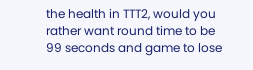the health in TTT2, would you rather want round time to be 99 seconds and game to lose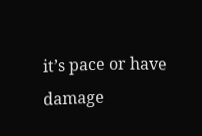it’s pace or have damage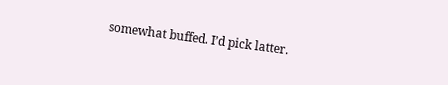somewhat buffed. I’d pick latter.